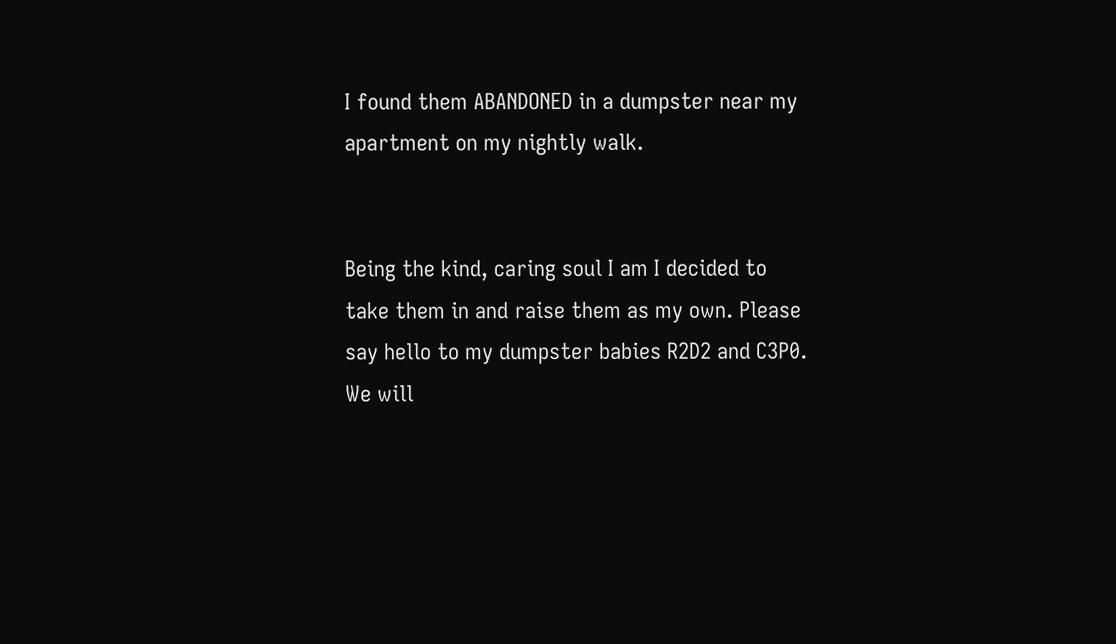I found them ABANDONED in a dumpster near my apartment on my nightly walk.


Being the kind, caring soul I am I decided to take them in and raise them as my own. Please say hello to my dumpster babies R2D2 and C3P0. We will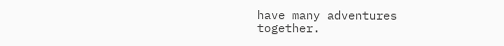have many adventures together.